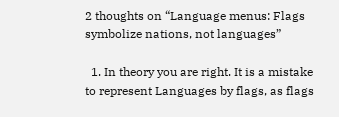2 thoughts on “Language menus: Flags symbolize nations, not languages”

  1. In theory you are right. It is a mistake to represent Languages by flags, as flags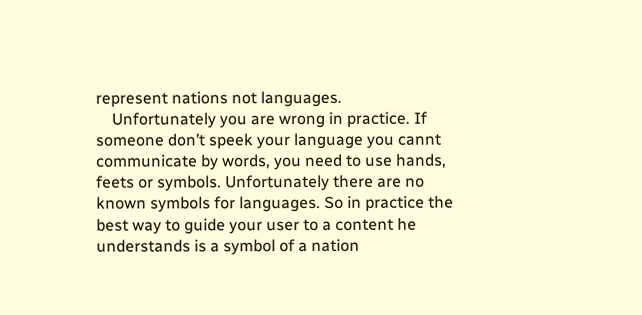represent nations not languages.
    Unfortunately you are wrong in practice. If someone don’t speek your language you cannt communicate by words, you need to use hands, feets or symbols. Unfortunately there are no known symbols for languages. So in practice the best way to guide your user to a content he understands is a symbol of a nation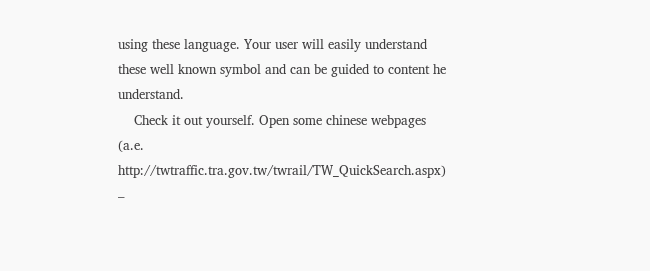using these language. Your user will easily understand these well known symbol and can be guided to content he understand.
    Check it out yourself. Open some chinese webpages (a.e. http://twtraffic.tra.gov.tw/twrail/TW_QuickSearch.aspx) –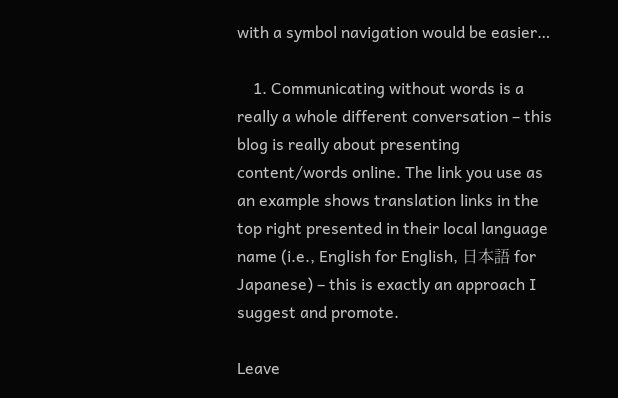with a symbol navigation would be easier…

    1. Communicating without words is a really a whole different conversation – this blog is really about presenting content/words online. The link you use as an example shows translation links in the top right presented in their local language name (i.e., English for English, 日本語 for Japanese) – this is exactly an approach I suggest and promote.

Leave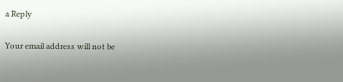a Reply

Your email address will not be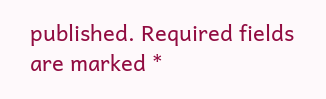published. Required fields are marked *